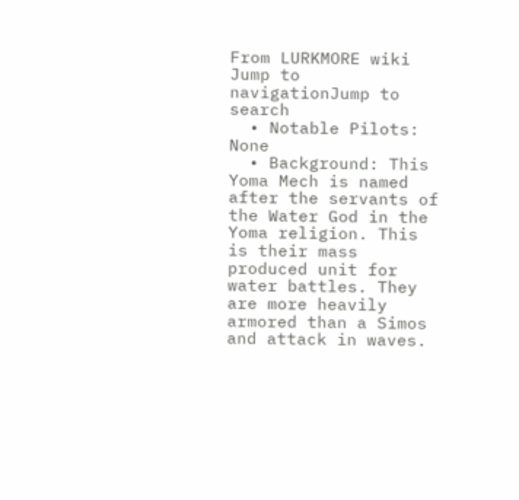From LURKMORE wiki
Jump to navigationJump to search
  • Notable Pilots: None
  • Background: This Yoma Mech is named after the servants of the Water God in the Yoma religion. This is their mass produced unit for water battles. They are more heavily armored than a Simos and attack in waves.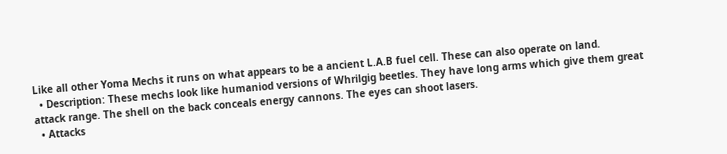Like all other Yoma Mechs it runs on what appears to be a ancient L.A.B fuel cell. These can also operate on land.
  • Description: These mechs look like humaniod versions of Whrilgig beetles. They have long arms which give them great attack range. The shell on the back conceals energy cannons. The eyes can shoot lasers.
  • Attacks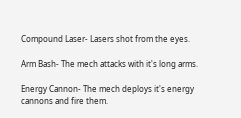Compound Laser- Lasers shot from the eyes.

Arm Bash- The mech attacks with it's long arms.

Energy Cannon- The mech deploys it's energy cannons and fire them.